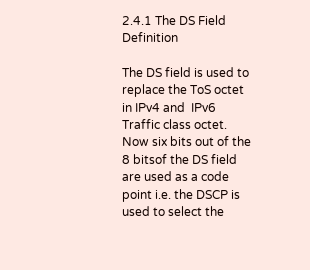2.4.1 The DS Field Definition

The DS field is used to replace the ToS octet in IPv4 and  IPv6 Traffic class octet. Now six bits out of the 8 bitsof the DS field are used as a code point i.e. the DSCP is used to select the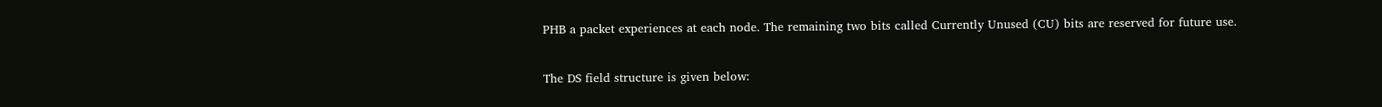PHB a packet experiences at each node. The remaining two bits called Currently Unused (CU) bits are reserved for future use.

The DS field structure is given below: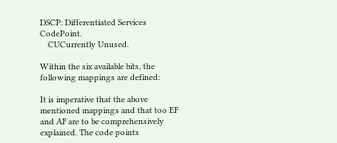DSCP: Differentiated Services CodePoint.
    CUCurrently Unused.

Within the six available bits, the following mappings are defined:

It is imperative that the above mentioned mappings and that too EF and AF are to be comprehensively explained. The code points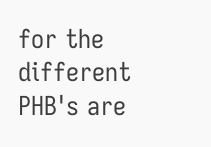for the different PHB's are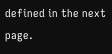defined in the next page.